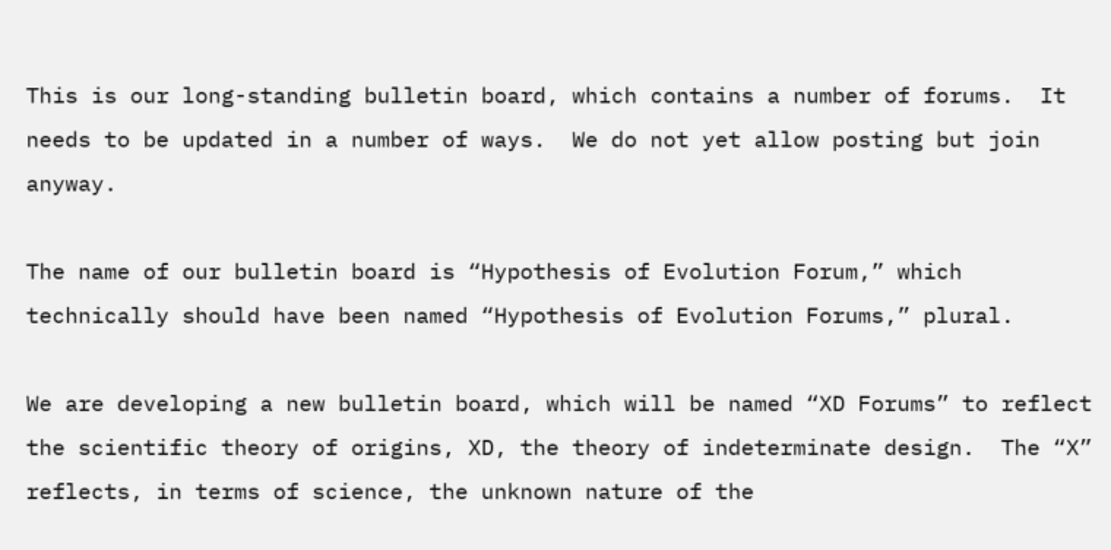This is our long-standing bulletin board, which contains a number of forums.  It needs to be updated in a number of ways.  We do not yet allow posting but join anyway.

The name of our bulletin board is “Hypothesis of Evolution Forum,” which technically should have been named “Hypothesis of Evolution Forums,” plural.

We are developing a new bulletin board, which will be named “XD Forums” to reflect the scientific theory of origins, XD, the theory of indeterminate design.  The “X” reflects, in terms of science, the unknown nature of the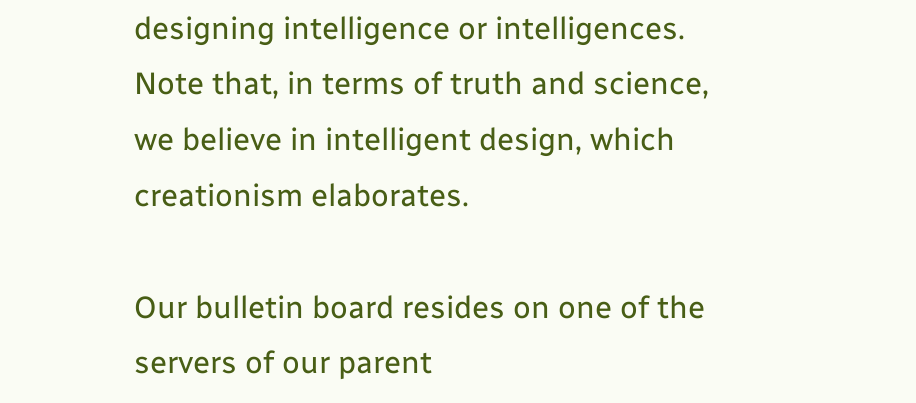designing intelligence or intelligences.  Note that, in terms of truth and science, we believe in intelligent design, which creationism elaborates.

Our bulletin board resides on one of the servers of our parent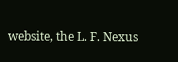website, the L. F. Nexus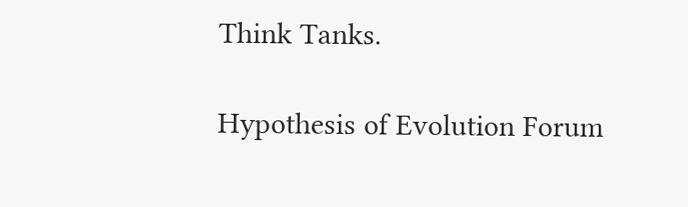Think Tanks.

Hypothesis of Evolution Forum